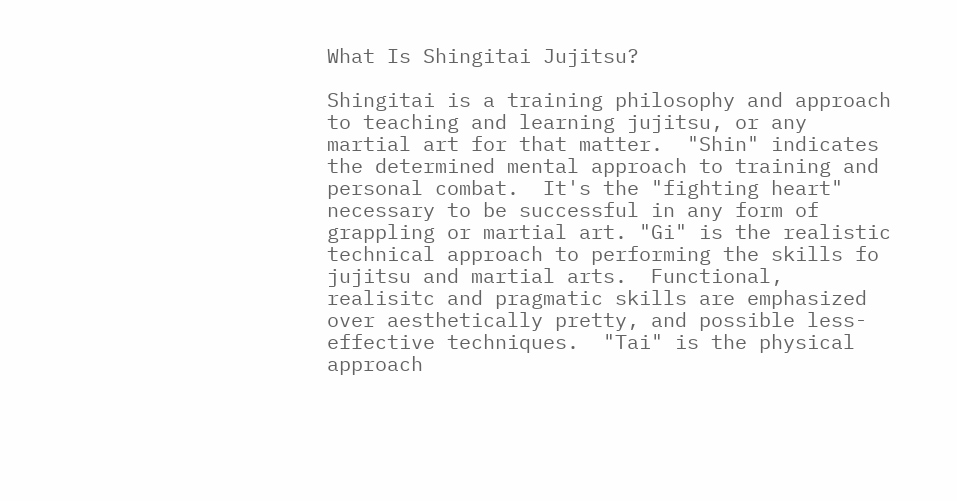What Is Shingitai Jujitsu?

Shingitai is a training philosophy and approach to teaching and learning jujitsu, or any martial art for that matter.  "Shin" indicates the determined mental approach to training and personal combat.  It's the "fighting heart" necessary to be successful in any form of grappling or martial art. "Gi" is the realistic technical approach to performing the skills fo jujitsu and martial arts.  Functional, realisitc and pragmatic skills are emphasized over aesthetically pretty, and possible less-effective techniques.  "Tai" is the physical approach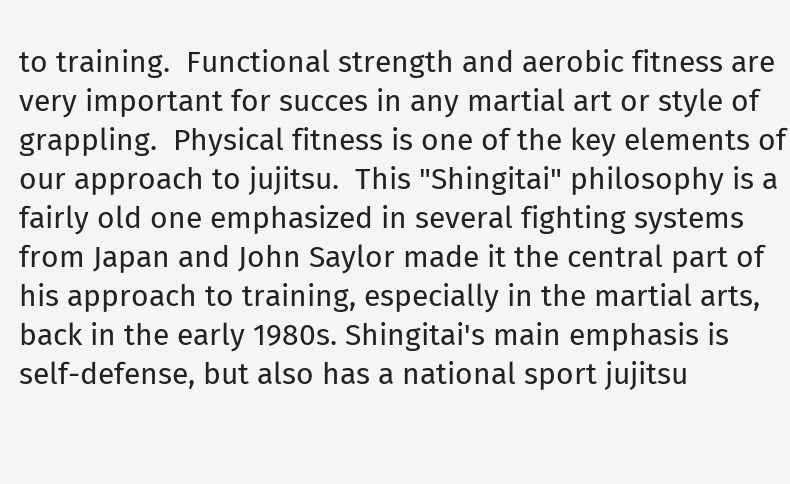to training.  Functional strength and aerobic fitness are very important for succes in any martial art or style of grappling.  Physical fitness is one of the key elements of our approach to jujitsu.  This "Shingitai" philosophy is a fairly old one emphasized in several fighting systems from Japan and John Saylor made it the central part of his approach to training, especially in the martial arts,  back in the early 1980s. Shingitai's main emphasis is self-defense, but also has a national sport jujitsu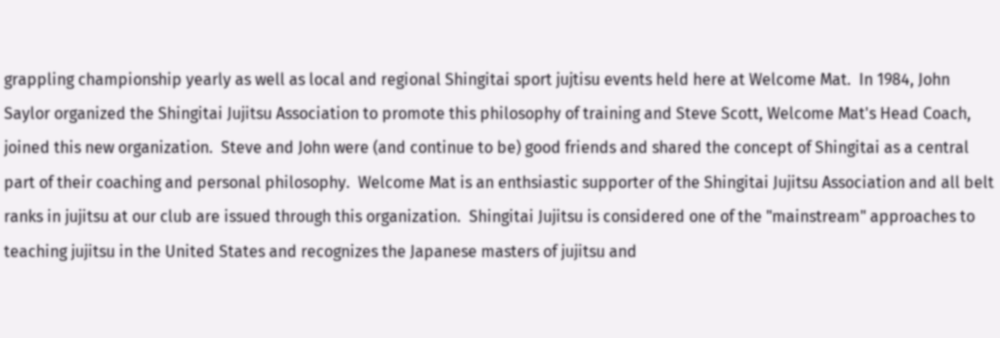grappling championship yearly as well as local and regional Shingitai sport jujtisu events held here at Welcome Mat.  In 1984, John Saylor organized the Shingitai Jujitsu Association to promote this philosophy of training and Steve Scott, Welcome Mat's Head Coach, joined this new organization.  Steve and John were (and continue to be) good friends and shared the concept of Shingitai as a central part of their coaching and personal philosophy.  Welcome Mat is an enthsiastic supporter of the Shingitai Jujitsu Association and all belt ranks in jujitsu at our club are issued through this organization.  Shingitai Jujitsu is considered one of the "mainstream" approaches to teaching jujitsu in the United States and recognizes the Japanese masters of jujitsu and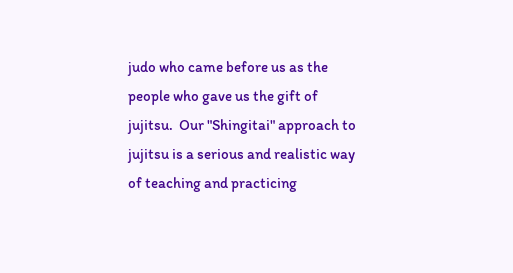judo who came before us as the people who gave us the gift of jujitsu.  Our "Shingitai" approach to jujitsu is a serious and realistic way of teaching and practicing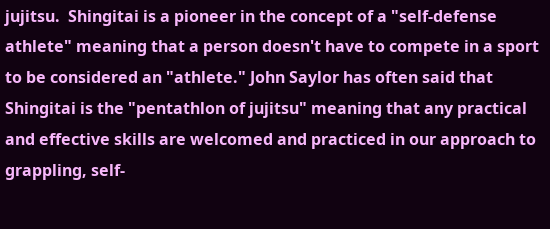jujitsu.  Shingitai is a pioneer in the concept of a "self-defense athlete" meaning that a person doesn't have to compete in a sport to be considered an "athlete." John Saylor has often said that Shingitai is the "pentathlon of jujitsu" meaning that any practical and effective skills are welcomed and practiced in our approach to grappling, self-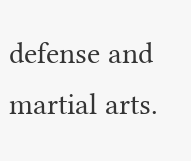defense and martial arts.